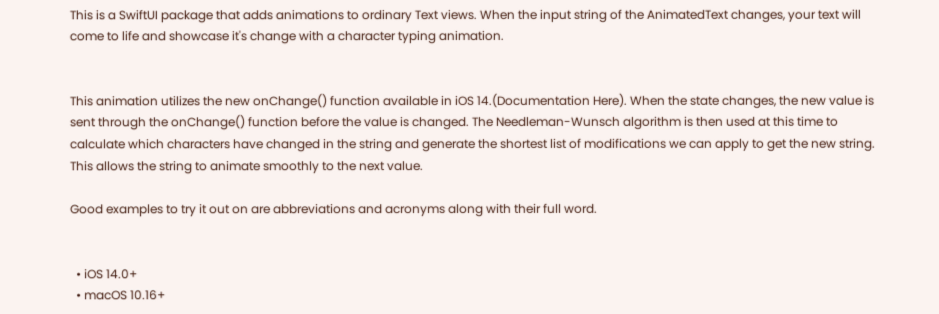This is a SwiftUI package that adds animations to ordinary Text views. When the input string of the AnimatedText changes, your text will come to life and showcase it's change with a character typing animation.


This animation utilizes the new onChange() function available in iOS 14.(Documentation Here). When the state changes, the new value is sent through the onChange() function before the value is changed. The Needleman-Wunsch algorithm is then used at this time to calculate which characters have changed in the string and generate the shortest list of modifications we can apply to get the new string. This allows the string to animate smoothly to the next value.

Good examples to try it out on are abbreviations and acronyms along with their full word.


  • iOS 14.0+
  • macOS 10.16+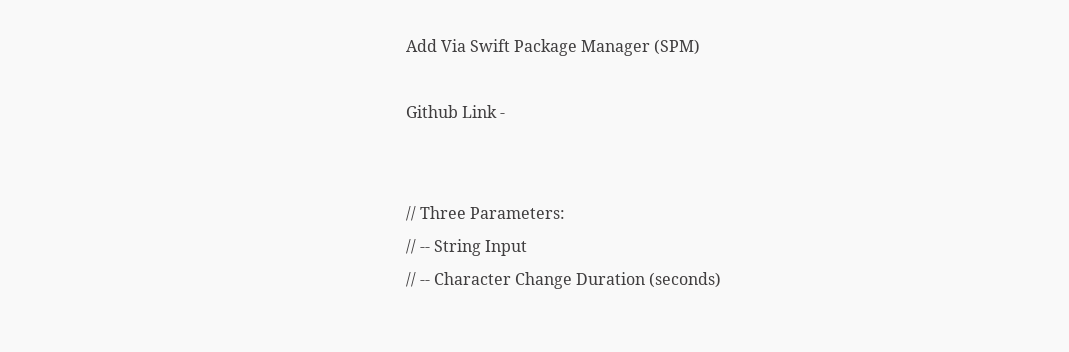Add Via Swift Package Manager (SPM)

Github Link -


// Three Parameters:
// -- String Input
// -- Character Change Duration (seconds)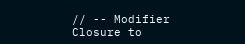// -- Modifier Closure to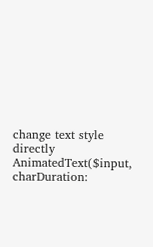change text style directly
AnimatedText($input, charDuration: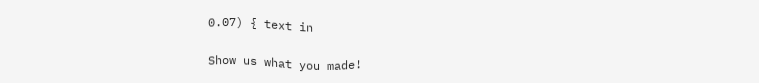0.07) { text in

Show us what you made!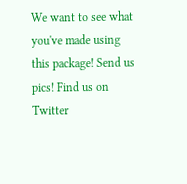We want to see what you've made using this package! Send us pics! Find us on Twitter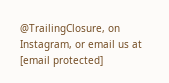@TrailingClosure, on Instagram, or email us at [email protected]